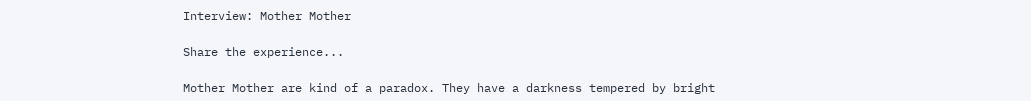Interview: Mother Mother

Share the experience...

Mother Mother are kind of a paradox. They have a darkness tempered by bright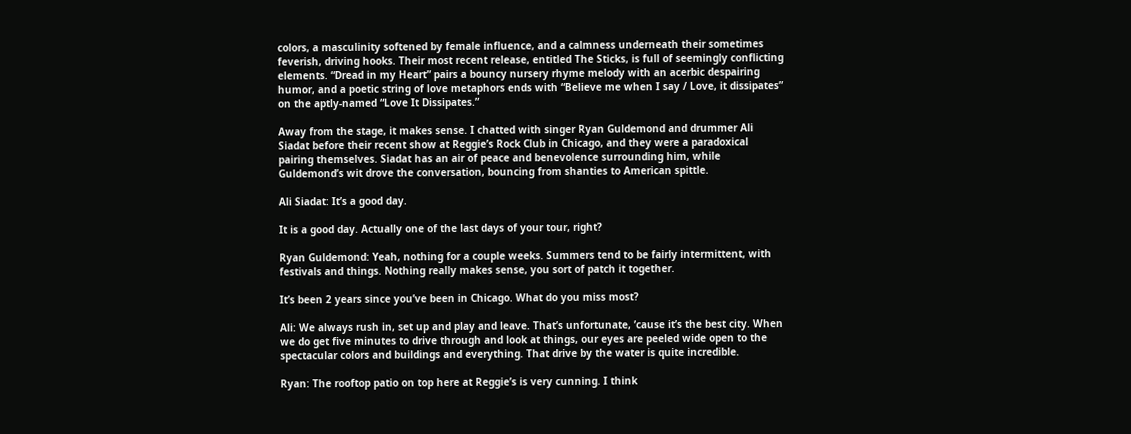colors, a masculinity softened by female influence, and a calmness underneath their sometimes feverish, driving hooks. Their most recent release, entitled The Sticks, is full of seemingly conflicting elements. “Dread in my Heart” pairs a bouncy nursery rhyme melody with an acerbic despairing humor, and a poetic string of love metaphors ends with “Believe me when I say / Love, it dissipates” on the aptly-named “Love It Dissipates.”

Away from the stage, it makes sense. I chatted with singer Ryan Guldemond and drummer Ali Siadat before their recent show at Reggie’s Rock Club in Chicago, and they were a paradoxical pairing themselves. Siadat has an air of peace and benevolence surrounding him, while Guldemond’s wit drove the conversation, bouncing from shanties to American spittle.

Ali Siadat: It’s a good day.

It is a good day. Actually one of the last days of your tour, right?

Ryan Guldemond: Yeah, nothing for a couple weeks. Summers tend to be fairly intermittent, with festivals and things. Nothing really makes sense, you sort of patch it together.

It’s been 2 years since you’ve been in Chicago. What do you miss most?

Ali: We always rush in, set up and play and leave. That’s unfortunate, ’cause it’s the best city. When we do get five minutes to drive through and look at things, our eyes are peeled wide open to the spectacular colors and buildings and everything. That drive by the water is quite incredible.

Ryan: The rooftop patio on top here at Reggie’s is very cunning. I think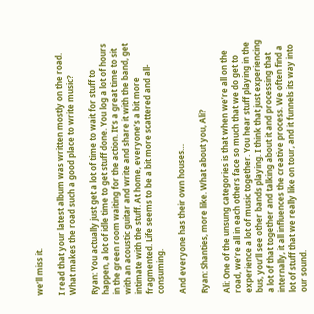we’ll miss it.

I read that your latest album was written mostly on the road. What makes the road such a good place to write music?

Ryan: You actually just get a lot of time to wait for stuff to happen, a lot of idle time to get stuff done. You log a lot of hours in the green room waiting for the action. It’s a great time to sit with an acoustic guitar and write and share it with the band, get intimate with the stuff. At home, everyone’s a bit more fragmented. Life seems to be a bit more scattered and all-consuming.

And everyone has their own houses…

Ryan: Shanties, more like. What about you, Ali?

Ali: One of the unsung categories is that when we’re all on the road, we’re all in each others face so much that we do get to experience a lot of music together. You hear stuff playing in the bus, you’ll see other bands playing. I think that just experiencing a lot of that together and talking about it and processing that internally, it all influences the creative process. We often find a lot of stuff that we really like on tour, and it funnels its way into our sound.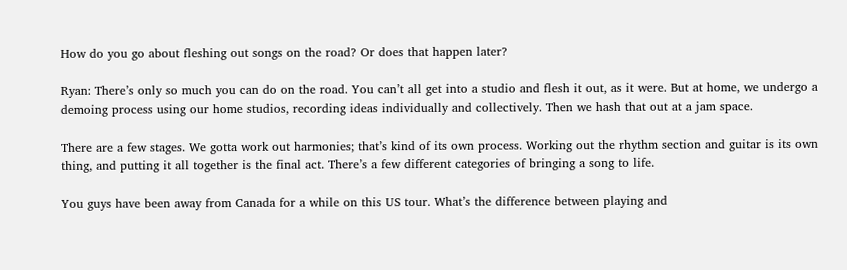How do you go about fleshing out songs on the road? Or does that happen later?

Ryan: There’s only so much you can do on the road. You can’t all get into a studio and flesh it out, as it were. But at home, we undergo a demoing process using our home studios, recording ideas individually and collectively. Then we hash that out at a jam space.

There are a few stages. We gotta work out harmonies; that’s kind of its own process. Working out the rhythm section and guitar is its own thing, and putting it all together is the final act. There’s a few different categories of bringing a song to life.

You guys have been away from Canada for a while on this US tour. What’s the difference between playing and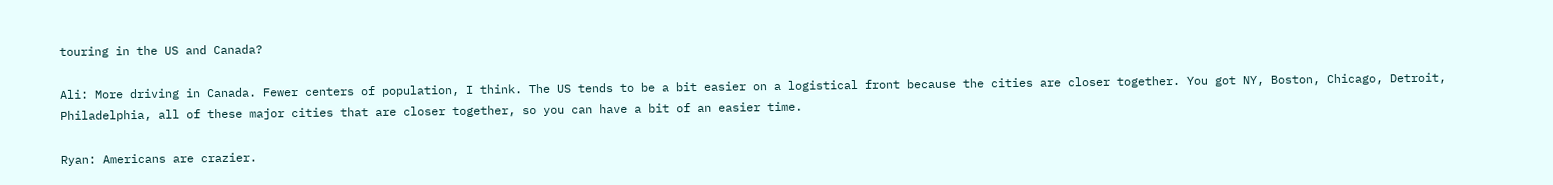touring in the US and Canada?

Ali: More driving in Canada. Fewer centers of population, I think. The US tends to be a bit easier on a logistical front because the cities are closer together. You got NY, Boston, Chicago, Detroit, Philadelphia, all of these major cities that are closer together, so you can have a bit of an easier time.

Ryan: Americans are crazier.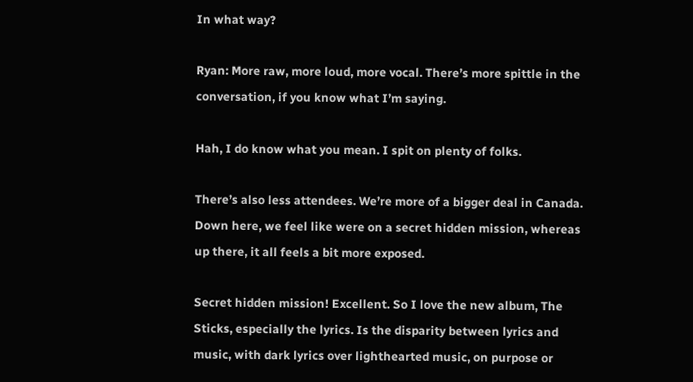In what way?

Ryan: More raw, more loud, more vocal. There’s more spittle in the conversation, if you know what I’m saying.

Hah, I do know what you mean. I spit on plenty of folks.

There’s also less attendees. We’re more of a bigger deal in Canada. Down here, we feel like were on a secret hidden mission, whereas up there, it all feels a bit more exposed.

Secret hidden mission! Excellent. So I love the new album, The Sticks, especially the lyrics. Is the disparity between lyrics and music, with dark lyrics over lighthearted music, on purpose or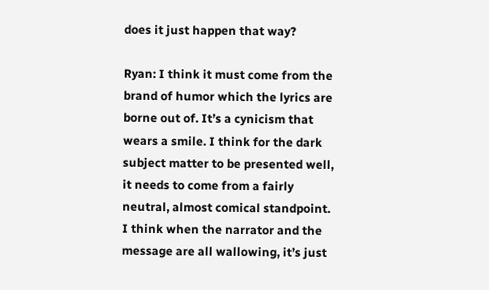does it just happen that way?

Ryan: I think it must come from the brand of humor which the lyrics are borne out of. It’s a cynicism that wears a smile. I think for the dark subject matter to be presented well, it needs to come from a fairly neutral, almost comical standpoint. I think when the narrator and the message are all wallowing, it’s just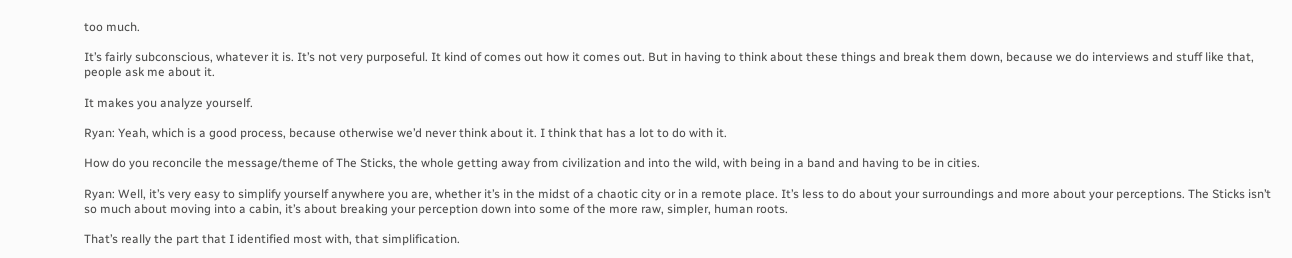too much.

It’s fairly subconscious, whatever it is. It’s not very purposeful. It kind of comes out how it comes out. But in having to think about these things and break them down, because we do interviews and stuff like that, people ask me about it.

It makes you analyze yourself.

Ryan: Yeah, which is a good process, because otherwise we’d never think about it. I think that has a lot to do with it.

How do you reconcile the message/theme of The Sticks, the whole getting away from civilization and into the wild, with being in a band and having to be in cities.

Ryan: Well, it’s very easy to simplify yourself anywhere you are, whether it’s in the midst of a chaotic city or in a remote place. It’s less to do about your surroundings and more about your perceptions. The Sticks isn’t so much about moving into a cabin, it’s about breaking your perception down into some of the more raw, simpler, human roots.

That’s really the part that I identified most with, that simplification.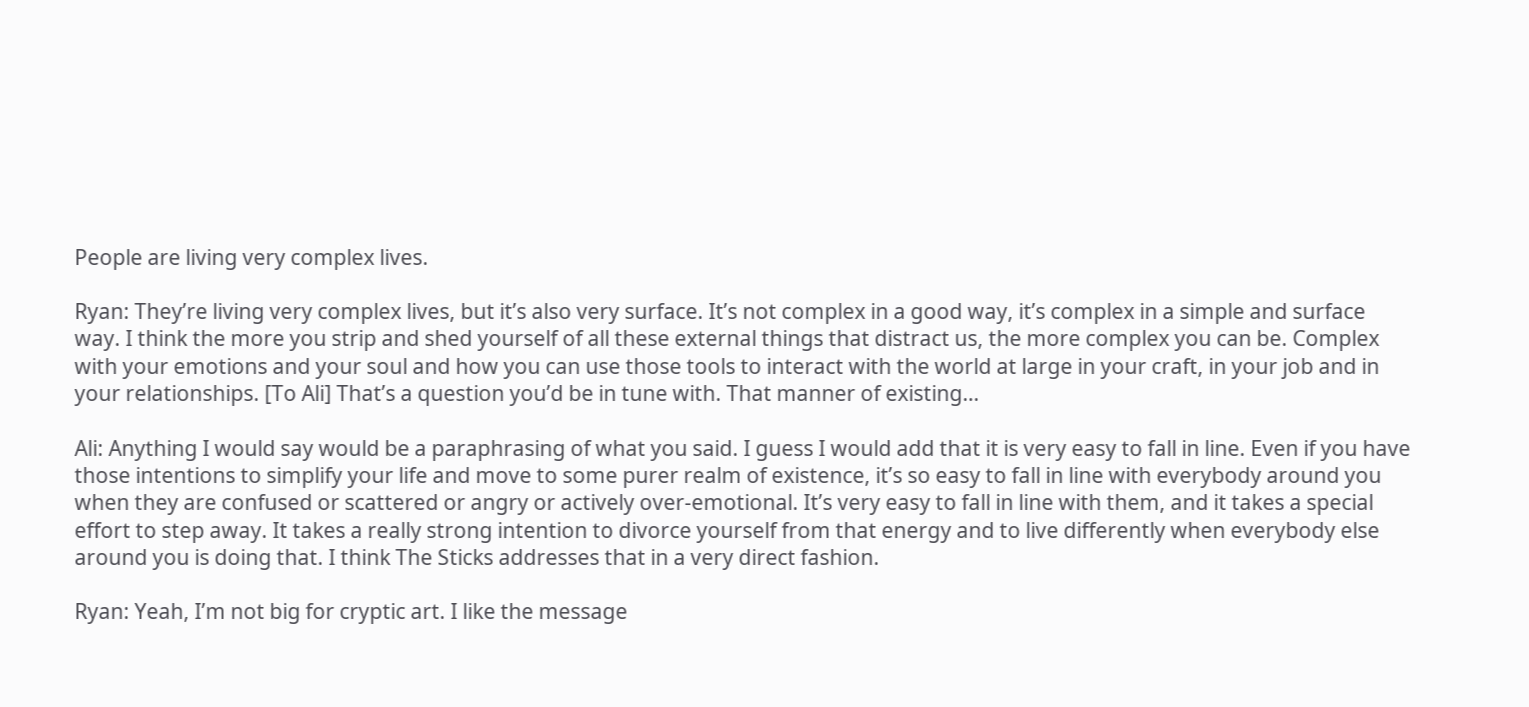People are living very complex lives.

Ryan: They’re living very complex lives, but it’s also very surface. It’s not complex in a good way, it’s complex in a simple and surface way. I think the more you strip and shed yourself of all these external things that distract us, the more complex you can be. Complex with your emotions and your soul and how you can use those tools to interact with the world at large in your craft, in your job and in your relationships. [To Ali] That’s a question you’d be in tune with. That manner of existing…

Ali: Anything I would say would be a paraphrasing of what you said. I guess I would add that it is very easy to fall in line. Even if you have those intentions to simplify your life and move to some purer realm of existence, it’s so easy to fall in line with everybody around you when they are confused or scattered or angry or actively over-emotional. It’s very easy to fall in line with them, and it takes a special effort to step away. It takes a really strong intention to divorce yourself from that energy and to live differently when everybody else around you is doing that. I think The Sticks addresses that in a very direct fashion.

Ryan: Yeah, I’m not big for cryptic art. I like the message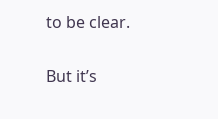to be clear.

But it’s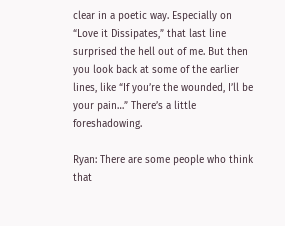clear in a poetic way. Especially on “Love it Dissipates,” that last line surprised the hell out of me. But then you look back at some of the earlier lines, like “If you’re the wounded, I’ll be your pain…” There’s a little foreshadowing.

Ryan: There are some people who think that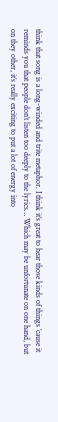think that song is a long-winded and trite metaphor. I think it’s great to hear those kinds of things ’cause it reminds you that people don’t listen too deeply to the lyrics… Which may be unfortunate on one hand, but on they other, it’s really exciting to put a lot of energy into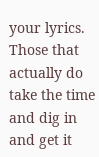your lyrics. Those that actually do take the time and dig in and get it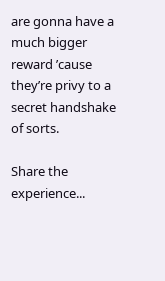are gonna have a much bigger reward ’cause they’re privy to a secret handshake of sorts.

Share the experience...